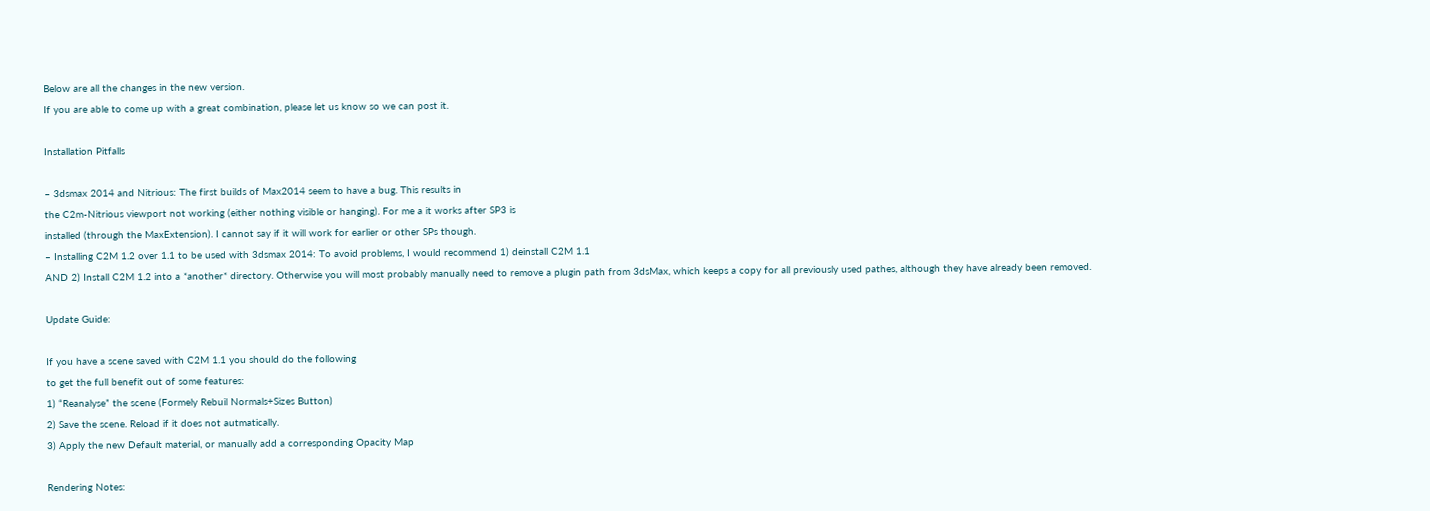Below are all the changes in the new version.
If you are able to come up with a great combination, please let us know so we can post it.

Installation Pitfalls

– 3dsmax 2014 and Nitrious: The first builds of Max2014 seem to have a bug. This results in
the C2m-Nitrious viewport not working (either nothing visible or hanging). For me a it works after SP3 is
installed (through the MaxExtension). I cannot say if it will work for earlier or other SPs though.
– Installing C2M 1.2 over 1.1 to be used with 3dsmax 2014: To avoid problems, I would recommend 1) deinstall C2M 1.1
AND 2) Install C2M 1.2 into a *another* directory. Otherwise you will most probably manually need to remove a plugin path from 3dsMax, which keeps a copy for all previously used pathes, although they have already been removed.

Update Guide:

If you have a scene saved with C2M 1.1 you should do the following
to get the full benefit out of some features:
1) “Reanalyse” the scene (Formely Rebuil Normals+Sizes Button)
2) Save the scene. Reload if it does not autmatically.
3) Apply the new Default material, or manually add a corresponding Opacity Map

Rendering Notes: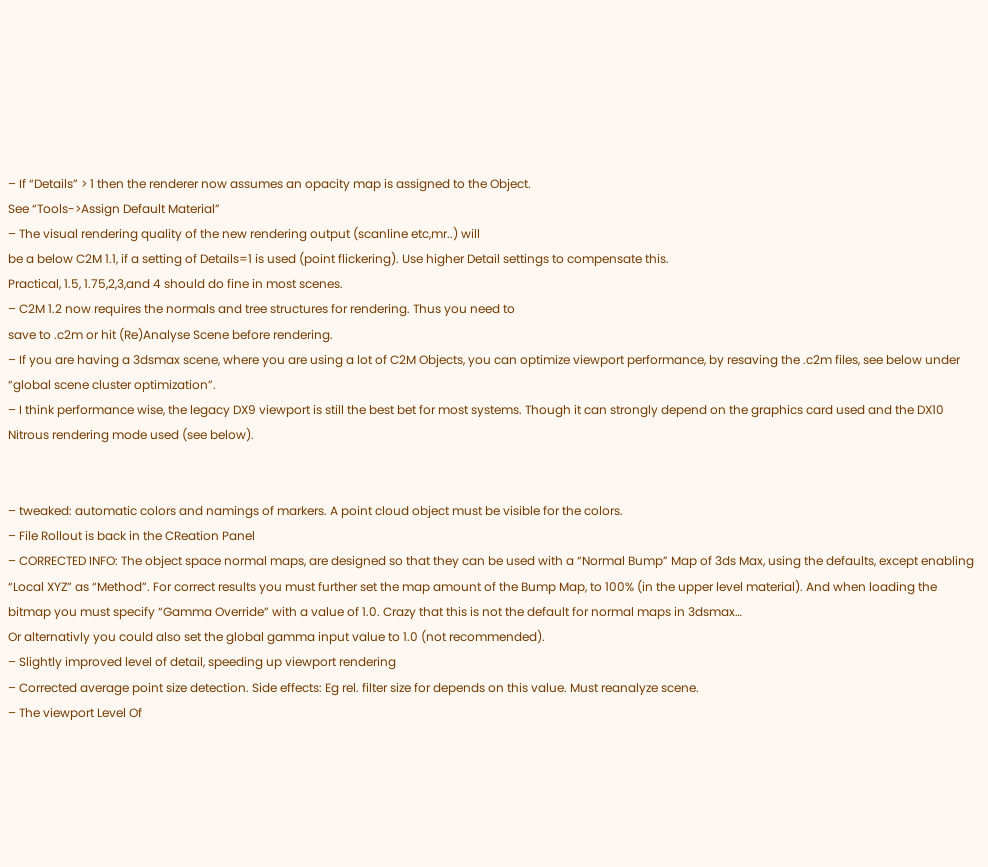– If “Details” > 1 then the renderer now assumes an opacity map is assigned to the Object.
See “Tools->Assign Default Material”
– The visual rendering quality of the new rendering output (scanline etc,mr..) will
be a below C2M 1.1, if a setting of Details=1 is used (point flickering). Use higher Detail settings to compensate this.
Practical, 1.5, 1.75,2,3,and 4 should do fine in most scenes.
– C2M 1.2 now requires the normals and tree structures for rendering. Thus you need to
save to .c2m or hit (Re)Analyse Scene before rendering.
– If you are having a 3dsmax scene, where you are using a lot of C2M Objects, you can optimize viewport performance, by resaving the .c2m files, see below under “global scene cluster optimization”.
– I think performance wise, the legacy DX9 viewport is still the best bet for most systems. Though it can strongly depend on the graphics card used and the DX10 Nitrous rendering mode used (see below).


– tweaked: automatic colors and namings of markers. A point cloud object must be visible for the colors.
– File Rollout is back in the CReation Panel
– CORRECTED INFO: The object space normal maps, are designed so that they can be used with a “Normal Bump” Map of 3ds Max, using the defaults, except enabling “Local XYZ” as “Method”. For correct results you must further set the map amount of the Bump Map, to 100% (in the upper level material). And when loading the bitmap you must specify “Gamma Override” with a value of 1.0. Crazy that this is not the default for normal maps in 3dsmax…
Or alternativly you could also set the global gamma input value to 1.0 (not recommended).
– Slightly improved level of detail, speeding up viewport rendering
– Corrected average point size detection. Side effects: Eg rel. filter size for depends on this value. Must reanalyze scene.
– The viewport Level Of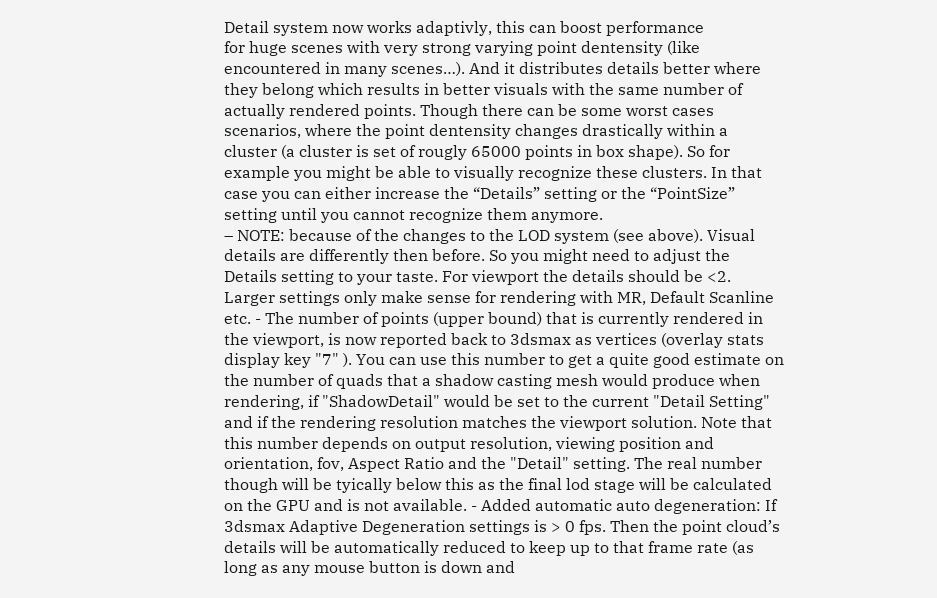Detail system now works adaptivly, this can boost performance
for huge scenes with very strong varying point dentensity (like encountered in many scenes…). And it distributes details better where they belong which results in better visuals with the same number of actually rendered points. Though there can be some worst cases scenarios, where the point dentensity changes drastically within a cluster (a cluster is set of rougly 65000 points in box shape). So for example you might be able to visually recognize these clusters. In that case you can either increase the “Details” setting or the “PointSize” setting until you cannot recognize them anymore.
– NOTE: because of the changes to the LOD system (see above). Visual details are differently then before. So you might need to adjust the Details setting to your taste. For viewport the details should be <2. Larger settings only make sense for rendering with MR, Default Scanline etc. - The number of points (upper bound) that is currently rendered in the viewport, is now reported back to 3dsmax as vertices (overlay stats display key "7" ). You can use this number to get a quite good estimate on the number of quads that a shadow casting mesh would produce when rendering, if "ShadowDetail" would be set to the current "Detail Setting" and if the rendering resolution matches the viewport solution. Note that this number depends on output resolution, viewing position and orientation, fov, Aspect Ratio and the "Detail" setting. The real number though will be tyically below this as the final lod stage will be calculated on the GPU and is not available. - Added automatic auto degeneration: If 3dsmax Adaptive Degeneration settings is > 0 fps. Then the point cloud’s details will be automatically reduced to keep up to that frame rate (as long as any mouse button is down and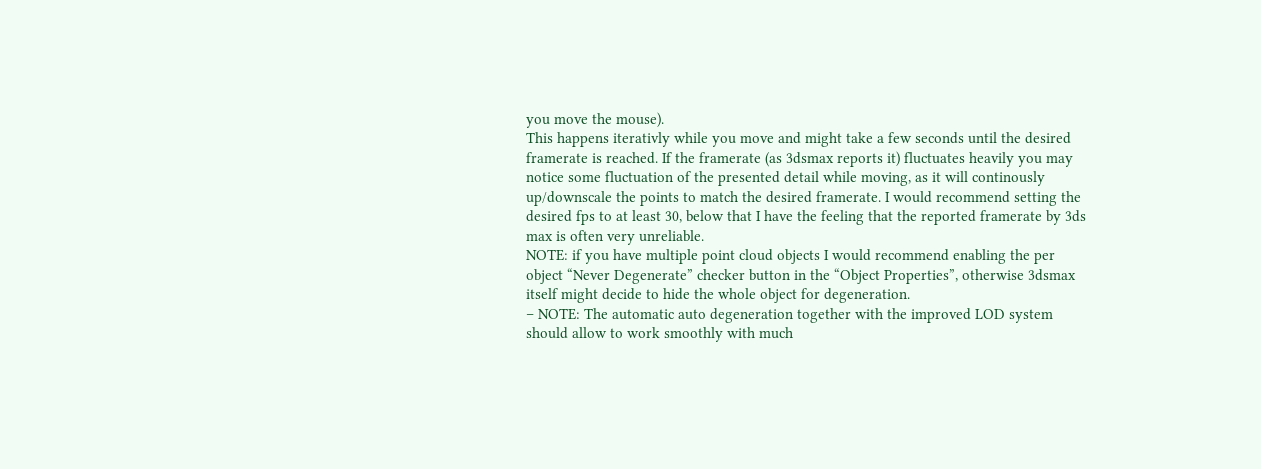you move the mouse).
This happens iterativly while you move and might take a few seconds until the desired framerate is reached. If the framerate (as 3dsmax reports it) fluctuates heavily you may notice some fluctuation of the presented detail while moving, as it will continously up/downscale the points to match the desired framerate. I would recommend setting the desired fps to at least 30, below that I have the feeling that the reported framerate by 3ds max is often very unreliable.
NOTE: if you have multiple point cloud objects I would recommend enabling the per object “Never Degenerate” checker button in the “Object Properties”, otherwise 3dsmax itself might decide to hide the whole object for degeneration.
– NOTE: The automatic auto degeneration together with the improved LOD system should allow to work smoothly with much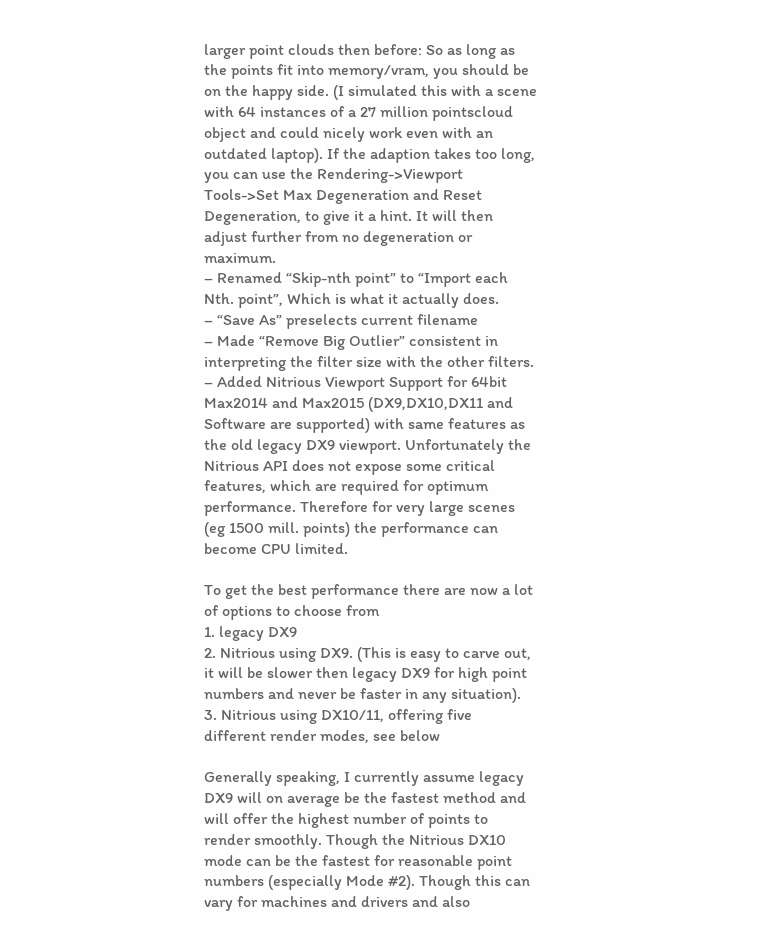larger point clouds then before: So as long as the points fit into memory/vram, you should be on the happy side. (I simulated this with a scene with 64 instances of a 27 million pointscloud object and could nicely work even with an outdated laptop). If the adaption takes too long, you can use the Rendering->Viewport Tools->Set Max Degeneration and Reset Degeneration, to give it a hint. It will then adjust further from no degeneration or maximum.
– Renamed “Skip-nth point” to “Import each Nth. point”, Which is what it actually does.
– “Save As” preselects current filename
– Made “Remove Big Outlier” consistent in interpreting the filter size with the other filters.
– Added Nitrious Viewport Support for 64bit Max2014 and Max2015 (DX9,DX10,DX11 and Software are supported) with same features as the old legacy DX9 viewport. Unfortunately the Nitrious API does not expose some critical features, which are required for optimum performance. Therefore for very large scenes (eg 1500 mill. points) the performance can become CPU limited.

To get the best performance there are now a lot of options to choose from
1. legacy DX9
2. Nitrious using DX9. (This is easy to carve out, it will be slower then legacy DX9 for high point numbers and never be faster in any situation).
3. Nitrious using DX10/11, offering five different render modes, see below

Generally speaking, I currently assume legacy DX9 will on average be the fastest method and will offer the highest number of points to render smoothly. Though the Nitrious DX10 mode can be the fastest for reasonable point numbers (especially Mode #2). Though this can vary for machines and drivers and also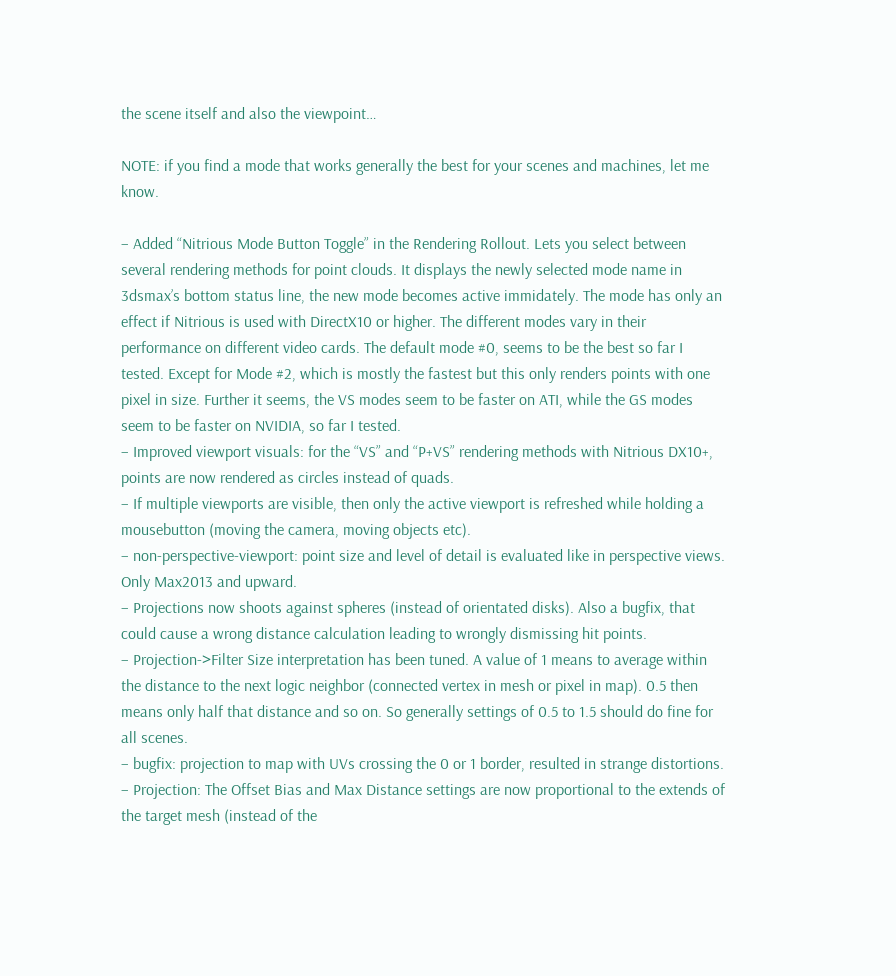the scene itself and also the viewpoint…

NOTE: if you find a mode that works generally the best for your scenes and machines, let me know.

– Added “Nitrious Mode Button Toggle” in the Rendering Rollout. Lets you select between several rendering methods for point clouds. It displays the newly selected mode name in 3dsmax’s bottom status line, the new mode becomes active immidately. The mode has only an effect if Nitrious is used with DirectX10 or higher. The different modes vary in their performance on different video cards. The default mode #0, seems to be the best so far I tested. Except for Mode #2, which is mostly the fastest but this only renders points with one pixel in size. Further it seems, the VS modes seem to be faster on ATI, while the GS modes seem to be faster on NVIDIA, so far I tested.
– Improved viewport visuals: for the “VS” and “P+VS” rendering methods with Nitrious DX10+, points are now rendered as circles instead of quads.
– If multiple viewports are visible, then only the active viewport is refreshed while holding a mousebutton (moving the camera, moving objects etc).
– non-perspective-viewport: point size and level of detail is evaluated like in perspective views. Only Max2013 and upward.
– Projections now shoots against spheres (instead of orientated disks). Also a bugfix, that could cause a wrong distance calculation leading to wrongly dismissing hit points.
– Projection->Filter Size interpretation has been tuned. A value of 1 means to average within the distance to the next logic neighbor (connected vertex in mesh or pixel in map). 0.5 then means only half that distance and so on. So generally settings of 0.5 to 1.5 should do fine for all scenes.
– bugfix: projection to map with UVs crossing the 0 or 1 border, resulted in strange distortions.
– Projection: The Offset Bias and Max Distance settings are now proportional to the extends of the target mesh (instead of the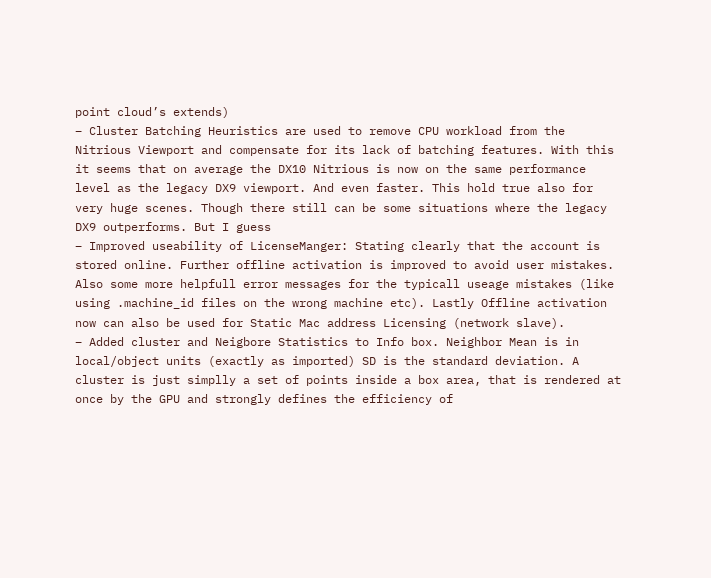point cloud’s extends)
– Cluster Batching Heuristics are used to remove CPU workload from the Nitrious Viewport and compensate for its lack of batching features. With this it seems that on average the DX10 Nitrious is now on the same performance level as the legacy DX9 viewport. And even faster. This hold true also for very huge scenes. Though there still can be some situations where the legacy DX9 outperforms. But I guess
– Improved useability of LicenseManger: Stating clearly that the account is stored online. Further offline activation is improved to avoid user mistakes. Also some more helpfull error messages for the typicall useage mistakes (like using .machine_id files on the wrong machine etc). Lastly Offline activation now can also be used for Static Mac address Licensing (network slave).
– Added cluster and Neigbore Statistics to Info box. Neighbor Mean is in local/object units (exactly as imported) SD is the standard deviation. A cluster is just simplly a set of points inside a box area, that is rendered at once by the GPU and strongly defines the efficiency of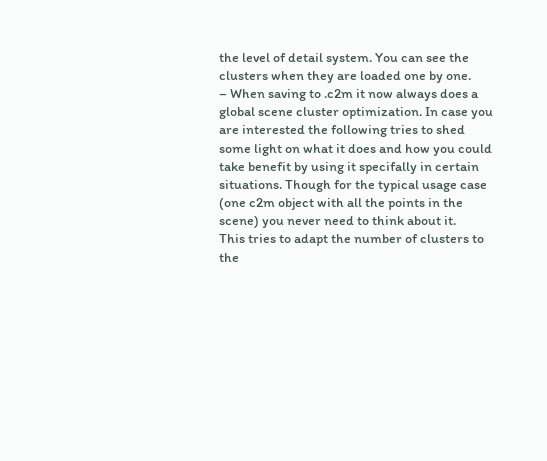the level of detail system. You can see the clusters when they are loaded one by one.
– When saving to .c2m it now always does a global scene cluster optimization. In case you are interested the following tries to shed some light on what it does and how you could take benefit by using it specifally in certain situations. Though for the typical usage case (one c2m object with all the points in the scene) you never need to think about it.
This tries to adapt the number of clusters to the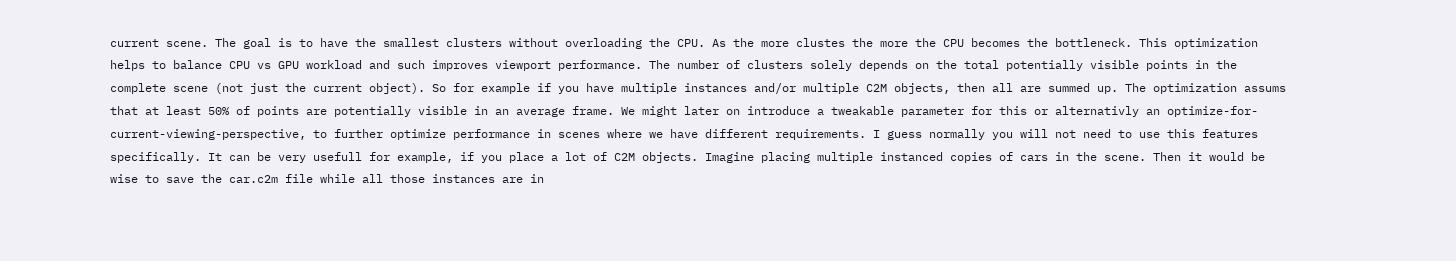current scene. The goal is to have the smallest clusters without overloading the CPU. As the more clustes the more the CPU becomes the bottleneck. This optimization helps to balance CPU vs GPU workload and such improves viewport performance. The number of clusters solely depends on the total potentially visible points in the complete scene (not just the current object). So for example if you have multiple instances and/or multiple C2M objects, then all are summed up. The optimization assums that at least 50% of points are potentially visible in an average frame. We might later on introduce a tweakable parameter for this or alternativly an optimize-for-current-viewing-perspective, to further optimize performance in scenes where we have different requirements. I guess normally you will not need to use this features specifically. It can be very usefull for example, if you place a lot of C2M objects. Imagine placing multiple instanced copies of cars in the scene. Then it would be wise to save the car.c2m file while all those instances are in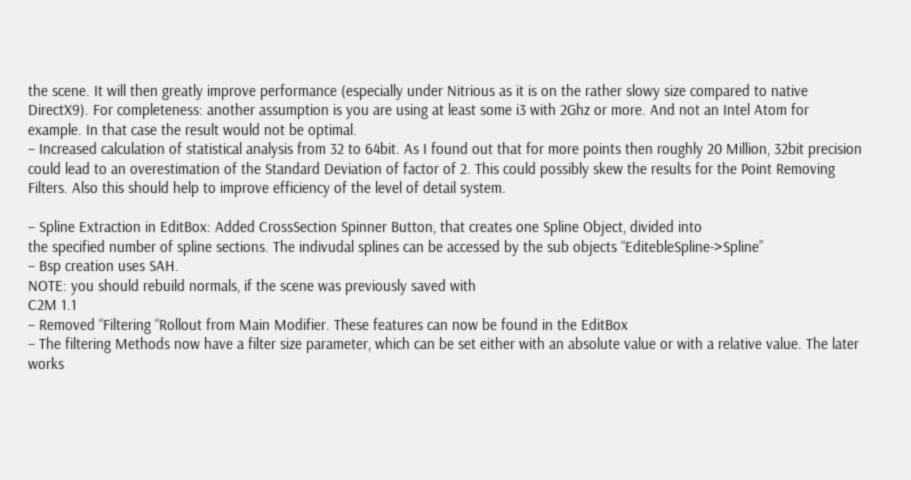the scene. It will then greatly improve performance (especially under Nitrious as it is on the rather slowy size compared to native DirectX9). For completeness: another assumption is you are using at least some i3 with 2Ghz or more. And not an Intel Atom for example. In that case the result would not be optimal.
– Increased calculation of statistical analysis from 32 to 64bit. As I found out that for more points then roughly 20 Million, 32bit precision could lead to an overestimation of the Standard Deviation of factor of 2. This could possibly skew the results for the Point Removing Filters. Also this should help to improve efficiency of the level of detail system.

– Spline Extraction in EditBox: Added CrossSection Spinner Button, that creates one Spline Object, divided into
the specified number of spline sections. The indivudal splines can be accessed by the sub objects “EditebleSpline->Spline”
– Bsp creation uses SAH.
NOTE: you should rebuild normals, if the scene was previously saved with
C2M 1.1
– Removed “Filtering “Rollout from Main Modifier. These features can now be found in the EditBox
– The filtering Methods now have a filter size parameter, which can be set either with an absolute value or with a relative value. The later works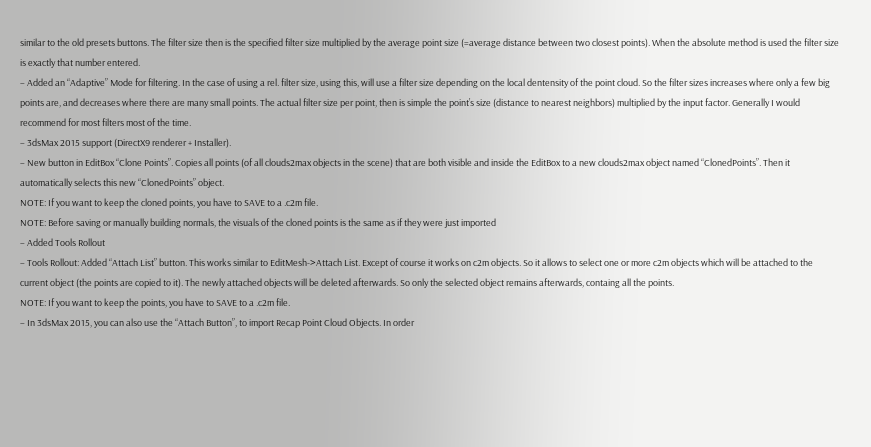similar to the old presets buttons. The filter size then is the specified filter size multiplied by the average point size (=average distance between two closest points). When the absolute method is used the filter size is exactly that number entered.
– Added an “Adaptive” Mode for filtering. In the case of using a rel. filter size, using this, will use a filter size depending on the local dentensity of the point cloud. So the filter sizes increases where only a few big points are, and decreases where there are many small points. The actual filter size per point, then is simple the point’s size (distance to nearest neighbors) multiplied by the input factor. Generally I would recommend for most filters most of the time.
– 3dsMax 2015 support (DirectX9 renderer + Installer).
– New button in EditBox “Clone Points”. Copies all points (of all clouds2max objects in the scene) that are both visible and inside the EditBox to a new clouds2max object named “ClonedPoints”. Then it automatically selects this new “ClonedPoints” object.
NOTE: If you want to keep the cloned points, you have to SAVE to a .c2m file.
NOTE: Before saving or manually building normals, the visuals of the cloned points is the same as if they were just imported
– Added Tools Rollout
– Tools Rollout: Added “Attach List” button. This works similar to EditMesh->Attach List. Except of course it works on c2m objects. So it allows to select one or more c2m objects which will be attached to the current object (the points are copied to it). The newly attached objects will be deleted afterwards. So only the selected object remains afterwards, containg all the points.
NOTE: If you want to keep the points, you have to SAVE to a .c2m file.
– In 3dsMax 2015, you can also use the “Attach Button”, to import Recap Point Cloud Objects. In order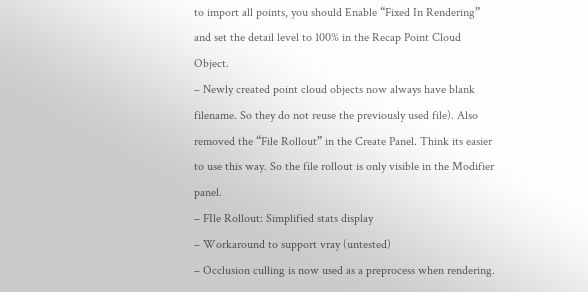to import all points, you should Enable “Fixed In Rendering” and set the detail level to 100% in the Recap Point Cloud Object.
– Newly created point cloud objects now always have blank filename. So they do not reuse the previously used file). Also removed the “File Rollout” in the Create Panel. Think its easier to use this way. So the file rollout is only visible in the Modifier panel.
– FIle Rollout: Simplified stats display
– Workaround to support vray (untested)
– Occlusion culling is now used as a preprocess when rendering.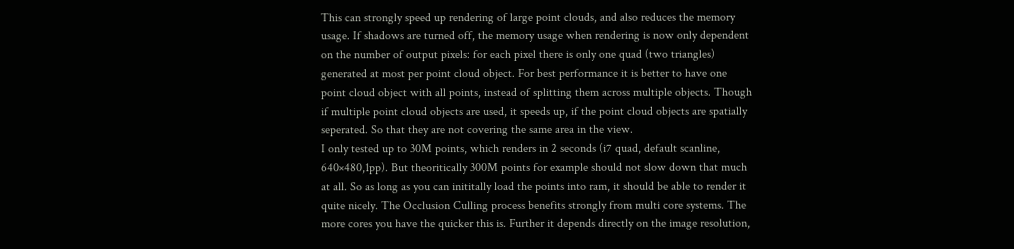This can strongly speed up rendering of large point clouds, and also reduces the memory usage. If shadows are turned off, the memory usage when rendering is now only dependent on the number of output pixels: for each pixel there is only one quad (two triangles) generated at most per point cloud object. For best performance it is better to have one point cloud object with all points, instead of splitting them across multiple objects. Though if multiple point cloud objects are used, it speeds up, if the point cloud objects are spatially seperated. So that they are not covering the same area in the view.
I only tested up to 30M points, which renders in 2 seconds (i7 quad, default scanline, 640×480,1pp). But theoritically 300M points for example should not slow down that much at all. So as long as you can inititally load the points into ram, it should be able to render it quite nicely. The Occlusion Culling process benefits strongly from multi core systems. The more cores you have the quicker this is. Further it depends directly on the image resolution,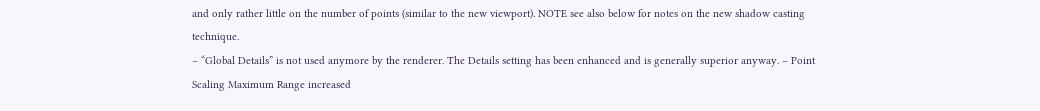and only rather little on the number of points (similar to the new viewport). NOTE see also below for notes on the new shadow casting technique.
– “Global Details” is not used anymore by the renderer. The Details setting has been enhanced and is generally superior anyway. – Point Scaling Maximum Range increased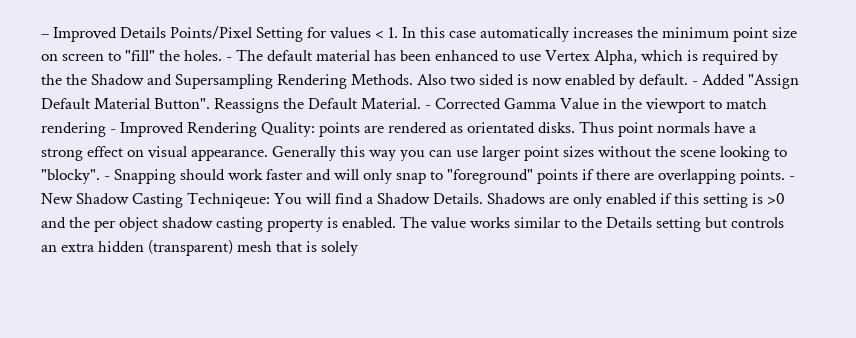– Improved Details Points/Pixel Setting for values < 1. In this case automatically increases the minimum point size on screen to "fill" the holes. - The default material has been enhanced to use Vertex Alpha, which is required by the the Shadow and Supersampling Rendering Methods. Also two sided is now enabled by default. - Added "Assign Default Material Button". Reassigns the Default Material. - Corrected Gamma Value in the viewport to match rendering - Improved Rendering Quality: points are rendered as orientated disks. Thus point normals have a strong effect on visual appearance. Generally this way you can use larger point sizes without the scene looking to "blocky". - Snapping should work faster and will only snap to "foreground" points if there are overlapping points. - New Shadow Casting Techniqeue: You will find a Shadow Details. Shadows are only enabled if this setting is >0 and the per object shadow casting property is enabled. The value works similar to the Details setting but controls an extra hidden (transparent) mesh that is solely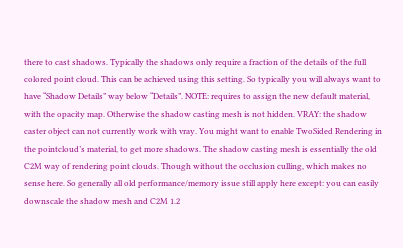there to cast shadows. Typically the shadows only require a fraction of the details of the full colored point cloud. This can be achieved using this setting. So typically you will always want to have “Shadow Details” way below “Details”. NOTE: requires to assign the new default material, with the opacity map. Otherwise the shadow casting mesh is not hidden. VRAY: the shadow caster object can not currently work with vray. You might want to enable TwoSided Rendering in the pointcloud’s material, to get more shadows. The shadow casting mesh is essentially the old C2M way of rendering point clouds. Though without the occlusion culling, which makes no sense here. So generally all old performance/memory issue still apply here except: you can easily downscale the shadow mesh and C2M 1.2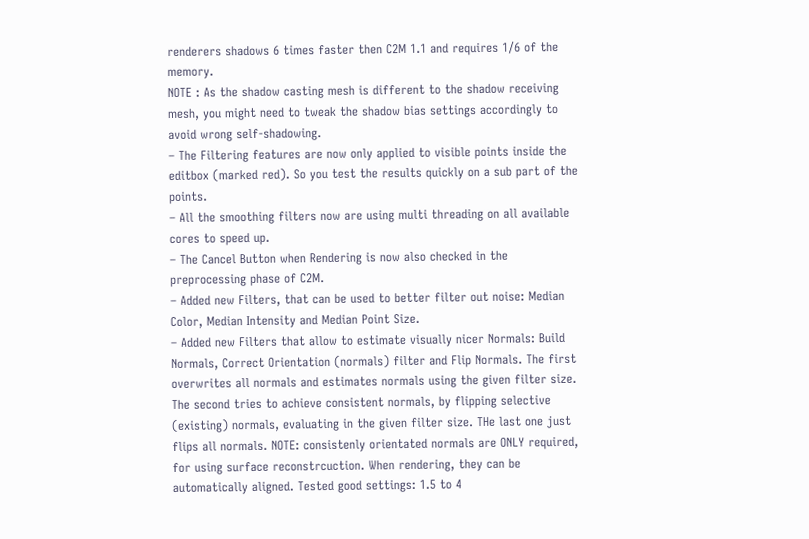renderers shadows 6 times faster then C2M 1.1 and requires 1/6 of the memory.
NOTE : As the shadow casting mesh is different to the shadow receiving mesh, you might need to tweak the shadow bias settings accordingly to avoid wrong self-shadowing.
– The Filtering features are now only applied to visible points inside the editbox (marked red). So you test the results quickly on a sub part of the points.
– All the smoothing filters now are using multi threading on all available cores to speed up.
– The Cancel Button when Rendering is now also checked in the preprocessing phase of C2M.
– Added new Filters, that can be used to better filter out noise: Median Color, Median Intensity and Median Point Size.
– Added new Filters that allow to estimate visually nicer Normals: Build Normals, Correct Orientation (normals) filter and Flip Normals. The first overwrites all normals and estimates normals using the given filter size. The second tries to achieve consistent normals, by flipping selective (existing) normals, evaluating in the given filter size. THe last one just flips all normals. NOTE: consistenly orientated normals are ONLY required, for using surface reconstrcuction. When rendering, they can be automatically aligned. Tested good settings: 1.5 to 4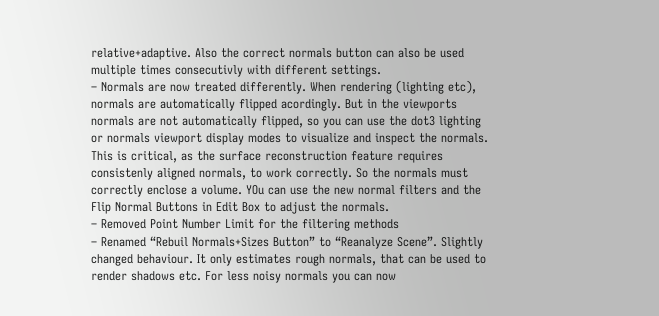relative+adaptive. Also the correct normals button can also be used multiple times consecutivly with different settings.
– Normals are now treated differently. When rendering (lighting etc), normals are automatically flipped acordingly. But in the viewports normals are not automatically flipped, so you can use the dot3 lighting or normals viewport display modes to visualize and inspect the normals. This is critical, as the surface reconstruction feature requires consistenly aligned normals, to work correctly. So the normals must correctly enclose a volume. YOu can use the new normal filters and the Flip Normal Buttons in Edit Box to adjust the normals.
– Removed Point Number Limit for the filtering methods
– Renamed “Rebuil Normals+Sizes Button” to “Reanalyze Scene”. Slightly changed behaviour. It only estimates rough normals, that can be used to render shadows etc. For less noisy normals you can now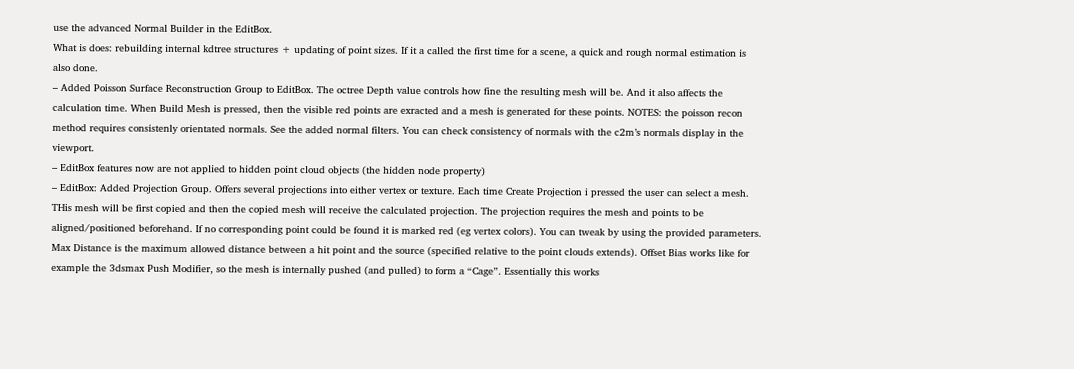use the advanced Normal Builder in the EditBox.
What is does: rebuilding internal kdtree structures + updating of point sizes. If it a called the first time for a scene, a quick and rough normal estimation is also done.
– Added Poisson Surface Reconstruction Group to EditBox. The octree Depth value controls how fine the resulting mesh will be. And it also affects the calculation time. When Build Mesh is pressed, then the visible red points are exracted and a mesh is generated for these points. NOTES: the poisson recon method requires consistenly orientated normals. See the added normal filters. You can check consistency of normals with the c2m’s normals display in the viewport.
– EditBox features now are not applied to hidden point cloud objects (the hidden node property)
– EditBox: Added Projection Group. Offers several projections into either vertex or texture. Each time Create Projection i pressed the user can select a mesh. THis mesh will be first copied and then the copied mesh will receive the calculated projection. The projection requires the mesh and points to be aligned/positioned beforehand. If no corresponding point could be found it is marked red (eg vertex colors). You can tweak by using the provided parameters. Max Distance is the maximum allowed distance between a hit point and the source (specified relative to the point clouds extends). Offset Bias works like for example the 3dsmax Push Modifier, so the mesh is internally pushed (and pulled) to form a “Cage”. Essentially this works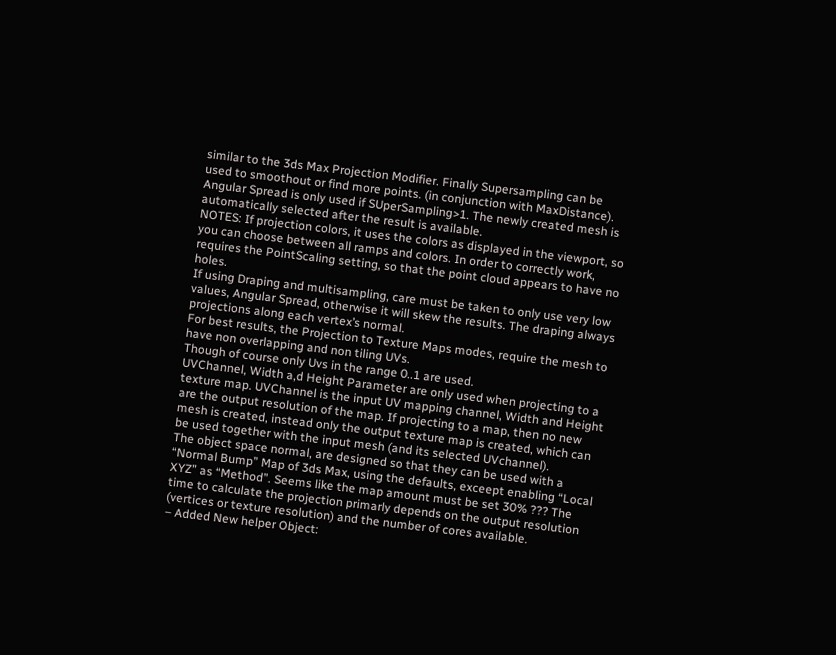similar to the 3ds Max Projection Modifier. Finally Supersampling can be used to smoothout or find more points. (in conjunction with MaxDistance). Angular Spread is only used if SUperSampling>1. The newly created mesh is automatically selected after the result is available.
NOTES: If projection colors, it uses the colors as displayed in the viewport, so you can choose between all ramps and colors. In order to correctly work, requires the PointScaling setting, so that the point cloud appears to have no holes.
If using Draping and multisampling, care must be taken to only use very low values, Angular Spread, otherwise it will skew the results. The draping always projections along each vertex’s normal.
For best results, the Projection to Texture Maps modes, require the mesh to have non overlapping and non tiling UVs.
Though of course only Uvs in the range 0..1 are used.
UVChannel, Width a,d Height Parameter are only used when projecting to a texture map. UVChannel is the input UV mapping channel, Width and Height are the output resolution of the map. If projecting to a map, then no new mesh is created, instead only the output texture map is created, which can be used together with the input mesh (and its selected UVchannel).
The object space normal, are designed so that they can be used with a “Normal Bump” Map of 3ds Max, using the defaults, exceept enabling “Local XYZ” as “Method”. Seems like the map amount must be set 30% ??? The time to calculate the projection primarly depends on the output resolution (vertices or texture resolution) and the number of cores available.
– Added New helper Object: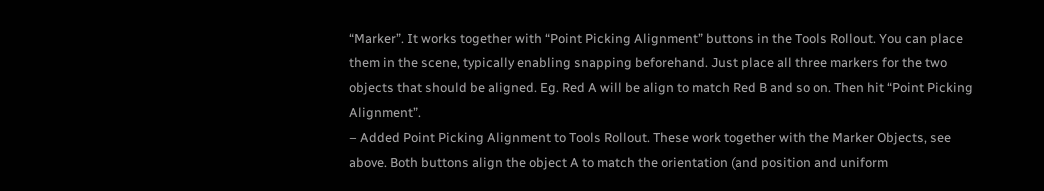“Marker”. It works together with “Point Picking Alignment” buttons in the Tools Rollout. You can place them in the scene, typically enabling snapping beforehand. Just place all three markers for the two objects that should be aligned. Eg. Red A will be align to match Red B and so on. Then hit “Point Picking Alignment”.
– Added Point Picking Alignment to Tools Rollout. These work together with the Marker Objects, see above. Both buttons align the object A to match the orientation (and position and uniform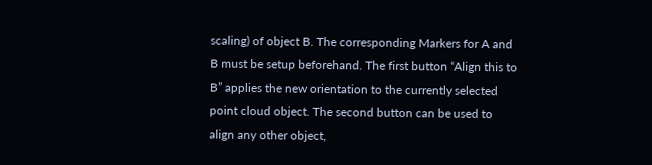scaling) of object B. The corresponding Markers for A and B must be setup beforehand. The first button “Align this to B” applies the new orientation to the currently selected point cloud object. The second button can be used to align any other object,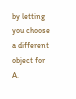by letting you choose a different object for A.